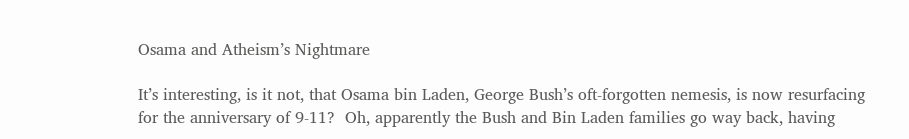Osama and Atheism’s Nightmare

It’s interesting, is it not, that Osama bin Laden, George Bush’s oft-forgotten nemesis, is now resurfacing for the anniversary of 9-11?  Oh, apparently the Bush and Bin Laden families go way back, having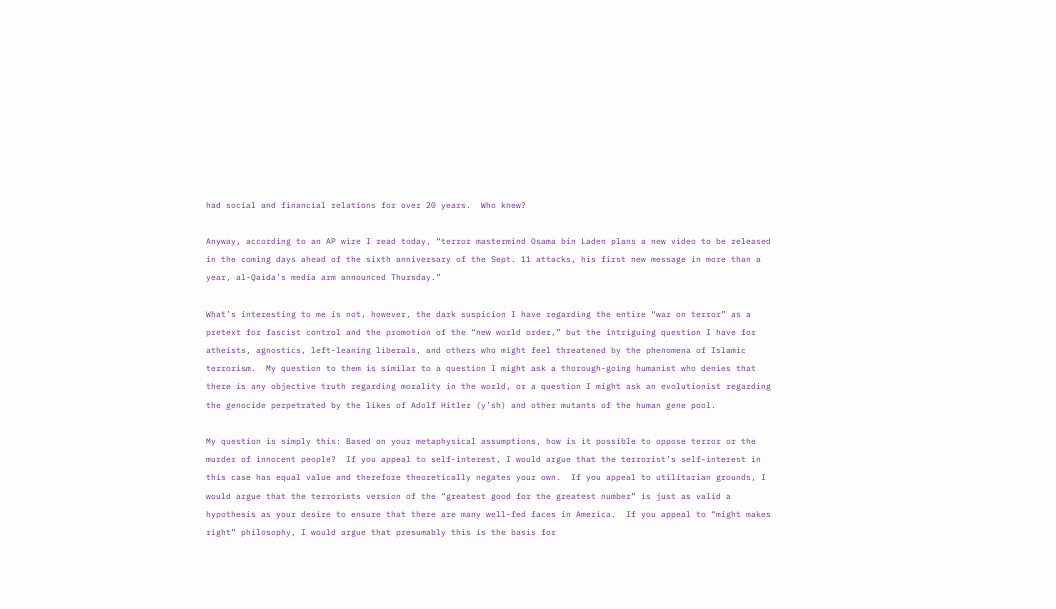had social and financial relations for over 20 years.  Who knew?

Anyway, according to an AP wire I read today, “terror mastermind Osama bin Laden plans a new video to be released in the coming days ahead of the sixth anniversary of the Sept. 11 attacks, his first new message in more than a year, al-Qaida’s media arm announced Thursday.”

What’s interesting to me is not, however, the dark suspicion I have regarding the entire “war on terror” as a pretext for fascist control and the promotion of the “new world order,” but the intriguing question I have for atheists, agnostics, left-leaning liberals, and others who might feel threatened by the phenomena of Islamic terrorism.  My question to them is similar to a question I might ask a thorough-going humanist who denies that there is any objective truth regarding morality in the world, or a question I might ask an evolutionist regarding the genocide perpetrated by the likes of Adolf Hitler (y’sh) and other mutants of the human gene pool.

My question is simply this: Based on your metaphysical assumptions, how is it possible to oppose terror or the murder of innocent people?  If you appeal to self-interest, I would argue that the terrorist’s self-interest in this case has equal value and therefore theoretically negates your own.  If you appeal to utilitarian grounds, I would argue that the terrorists version of the “greatest good for the greatest number” is just as valid a hypothesis as your desire to ensure that there are many well-fed faces in America.  If you appeal to “might makes right” philosophy, I would argue that presumably this is the basis for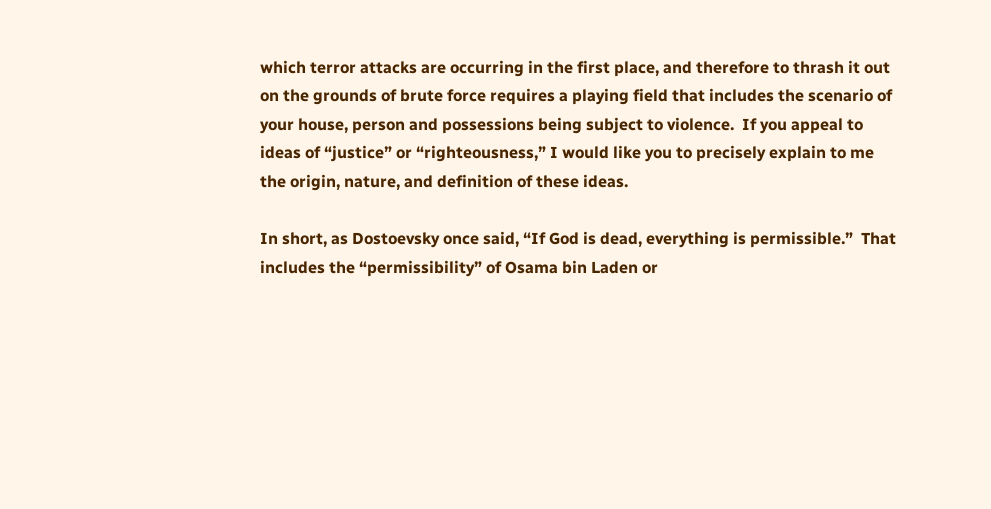which terror attacks are occurring in the first place, and therefore to thrash it out on the grounds of brute force requires a playing field that includes the scenario of your house, person and possessions being subject to violence.  If you appeal to ideas of “justice” or “righteousness,” I would like you to precisely explain to me the origin, nature, and definition of these ideas.

In short, as Dostoevsky once said, “If God is dead, everything is permissible.”  That includes the “permissibility” of Osama bin Laden or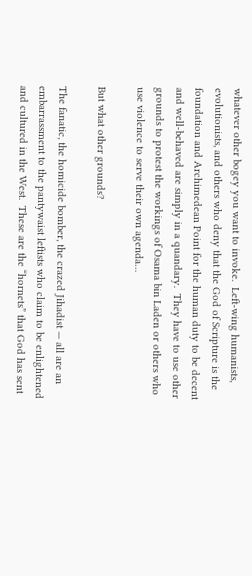whatever other bogey you want to invoke.  Left-wing humanists, evolutionists, and others who deny that the God of Scripture is the foundation and Archimedean Point for the human duty to be decent and well-behaved are simply in a quandary.  They have to use other grounds to protest the workings of Osama bin Laden or others who use violence to serve their own agenda…

But what other grounds?

The fanatic, the homicide bomber, the crazed Jihadist — all are an embarrassment to the pantywaist leftists who claim to be enlightened and cultured in the West.  These are the “hornets” that God has sent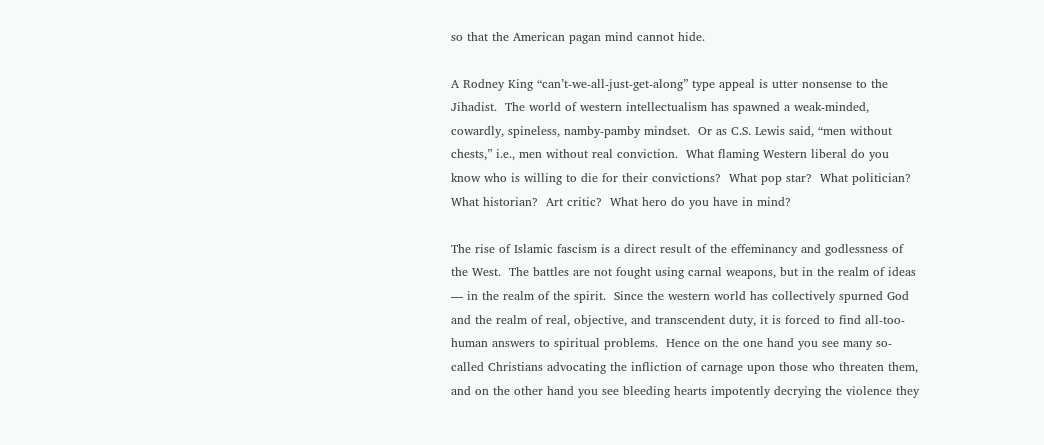so that the American pagan mind cannot hide.

A Rodney King “can’t-we-all-just-get-along” type appeal is utter nonsense to the Jihadist.  The world of western intellectualism has spawned a weak-minded, cowardly, spineless, namby-pamby mindset.  Or as C.S. Lewis said, “men without chests,” i.e., men without real conviction.  What flaming Western liberal do you know who is willing to die for their convictions?  What pop star?  What politician?  What historian?  Art critic?  What hero do you have in mind?

The rise of Islamic fascism is a direct result of the effeminancy and godlessness of the West.  The battles are not fought using carnal weapons, but in the realm of ideas — in the realm of the spirit.  Since the western world has collectively spurned God and the realm of real, objective, and transcendent duty, it is forced to find all-too-human answers to spiritual problems.  Hence on the one hand you see many so-called Christians advocating the infliction of carnage upon those who threaten them, and on the other hand you see bleeding hearts impotently decrying the violence they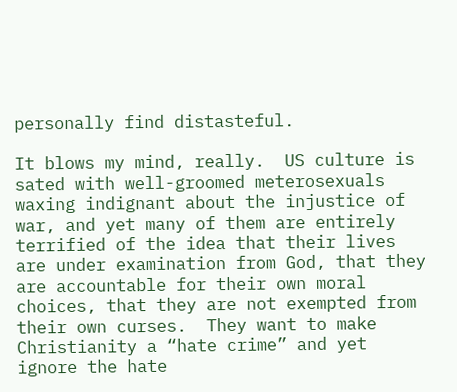personally find distasteful.

It blows my mind, really.  US culture is sated with well-groomed meterosexuals waxing indignant about the injustice of war, and yet many of them are entirely terrified of the idea that their lives are under examination from God, that they are accountable for their own moral choices, that they are not exempted from their own curses.  They want to make Christianity a “hate crime” and yet ignore the hate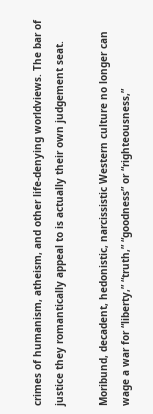crimes of humanism, atheism, and other life-denying worldviews. The bar of justice they romantically appeal to is actually their own judgement seat.

Moribund, decadent, hedonistic, narcissistic Western culture no longer can wage a war for “liberty,” “truth,” “goodness” or “righteousness,”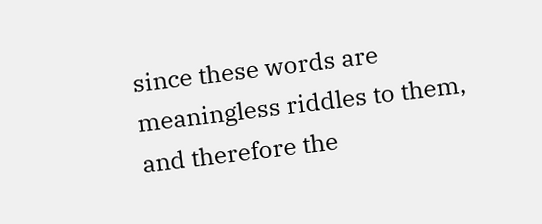since these words are meaningless riddles to them, and therefore the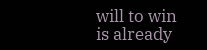will to win is already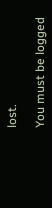lost.

You must be logged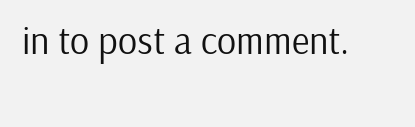in to post a comment.